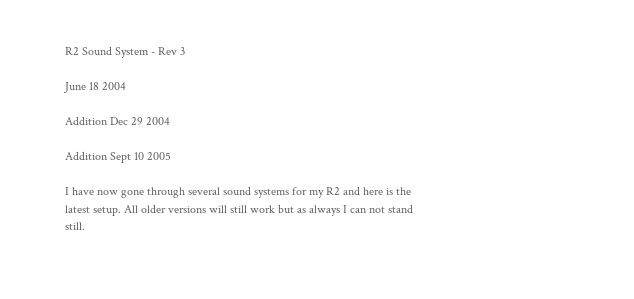R2 Sound System - Rev 3

June 18 2004

Addition Dec 29 2004

Addition Sept 10 2005

I have now gone through several sound systems for my R2 and here is the latest setup. All older versions will still work but as always I can not stand still.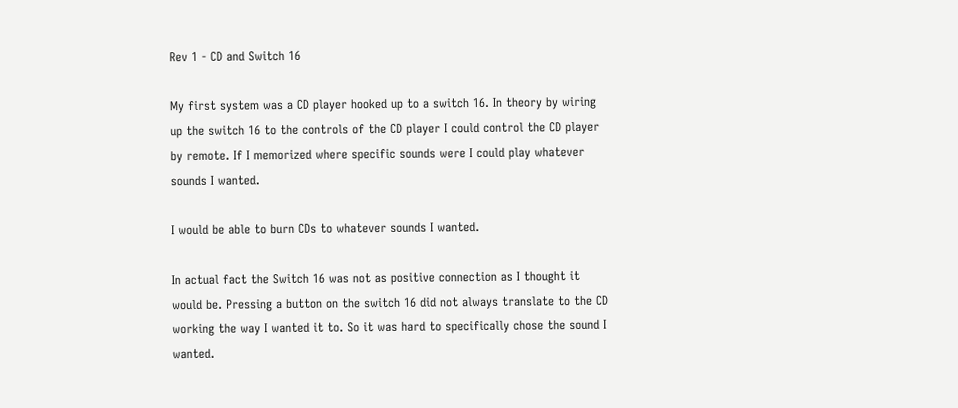Rev 1 - CD and Switch 16

My first system was a CD player hooked up to a switch 16. In theory by wiring up the switch 16 to the controls of the CD player I could control the CD player by remote. If I memorized where specific sounds were I could play whatever sounds I wanted.

I would be able to burn CDs to whatever sounds I wanted.

In actual fact the Switch 16 was not as positive connection as I thought it would be. Pressing a button on the switch 16 did not always translate to the CD working the way I wanted it to. So it was hard to specifically chose the sound I wanted.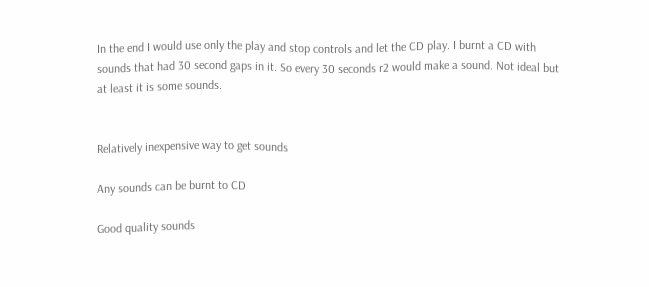In the end I would use only the play and stop controls and let the CD play. I burnt a CD with sounds that had 30 second gaps in it. So every 30 seconds r2 would make a sound. Not ideal but at least it is some sounds.


Relatively inexpensive way to get sounds

Any sounds can be burnt to CD

Good quality sounds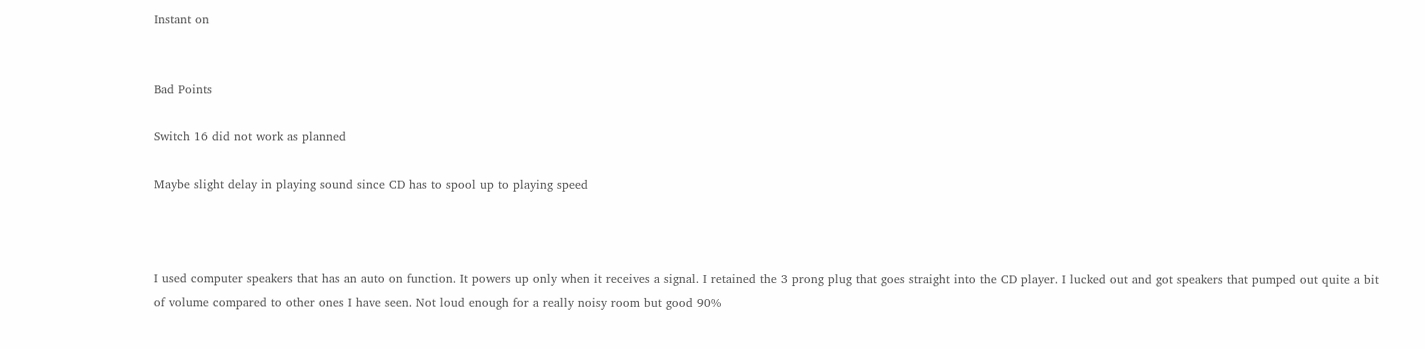Instant on


Bad Points

Switch 16 did not work as planned

Maybe slight delay in playing sound since CD has to spool up to playing speed



I used computer speakers that has an auto on function. It powers up only when it receives a signal. I retained the 3 prong plug that goes straight into the CD player. I lucked out and got speakers that pumped out quite a bit of volume compared to other ones I have seen. Not loud enough for a really noisy room but good 90%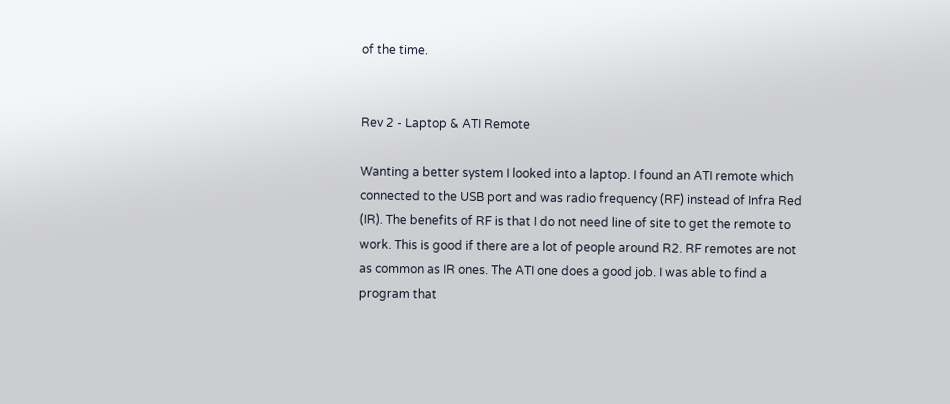of the time.


Rev 2 - Laptop & ATI Remote

Wanting a better system I looked into a laptop. I found an ATI remote which connected to the USB port and was radio frequency (RF) instead of Infra Red (IR). The benefits of RF is that I do not need line of site to get the remote to work. This is good if there are a lot of people around R2. RF remotes are not as common as IR ones. The ATI one does a good job. I was able to find a program that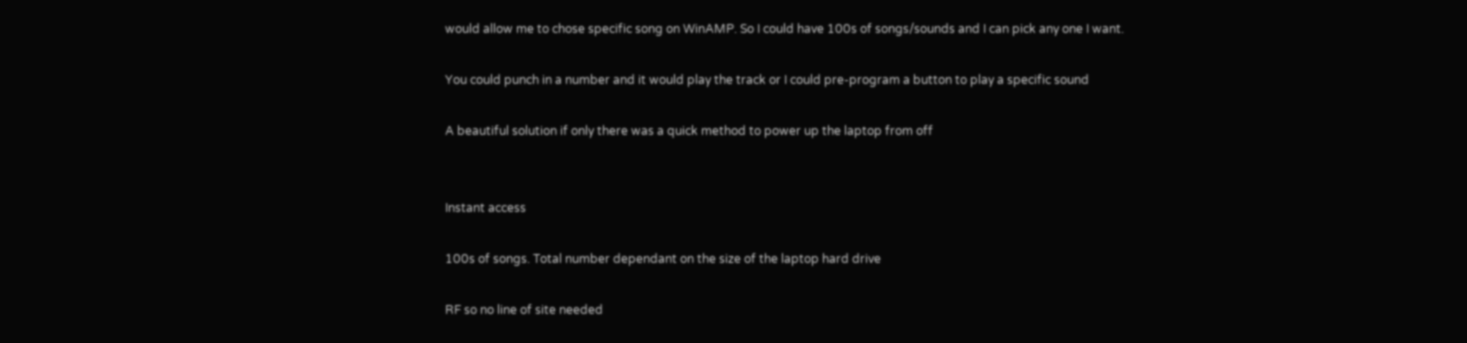would allow me to chose specific song on WinAMP. So I could have 100s of songs/sounds and I can pick any one I want.

You could punch in a number and it would play the track or I could pre-program a button to play a specific sound

A beautiful solution if only there was a quick method to power up the laptop from off


Instant access

100s of songs. Total number dependant on the size of the laptop hard drive

RF so no line of site needed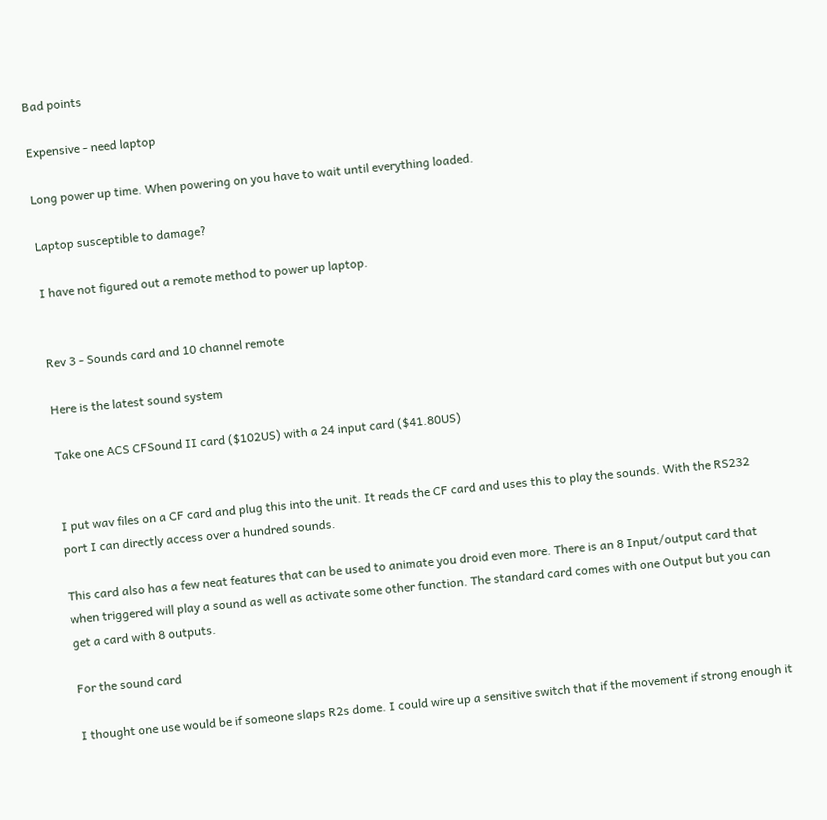Bad points

Expensive - need laptop

Long power up time. When powering on you have to wait until everything loaded.

Laptop susceptible to damage?

I have not figured out a remote method to power up laptop.


Rev 3 - Sounds card and 10 channel remote

Here is the latest sound system

Take one ACS CFSound II card ($102US) with a 24 input card ($41.80US)


I put wav files on a CF card and plug this into the unit. It reads the CF card and uses this to play the sounds. With the RS232 port I can directly access over a hundred sounds.

This card also has a few neat features that can be used to animate you droid even more. There is an 8 Input/output card that when triggered will play a sound as well as activate some other function. The standard card comes with one Output but you can get a card with 8 outputs.

For the sound card

I thought one use would be if someone slaps R2s dome. I could wire up a sensitive switch that if the movement if strong enough it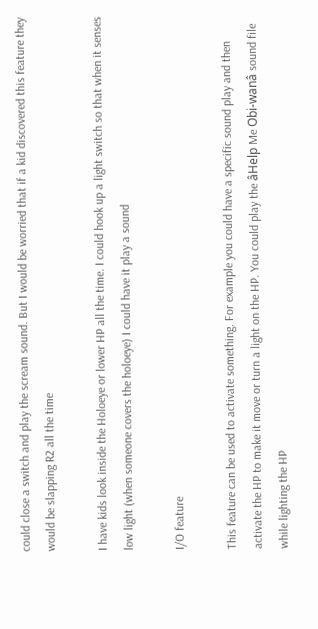could close a switch and play the scream sound. But I would be worried that if a kid discovered this feature they would be slapping R2 all the time

I have kids look inside the Holoeye or lower HP all the time. I could hook up a light switch so that when it senses low light (when someone covers the holoeye) I could have it play a sound

I/O feature

This feature can be used to activate something. For example you could have a specific sound play and then activate the HP to make it move or turn a light on the HP. You could play the âHelp Me Obi-wanâ sound file while lighting the HP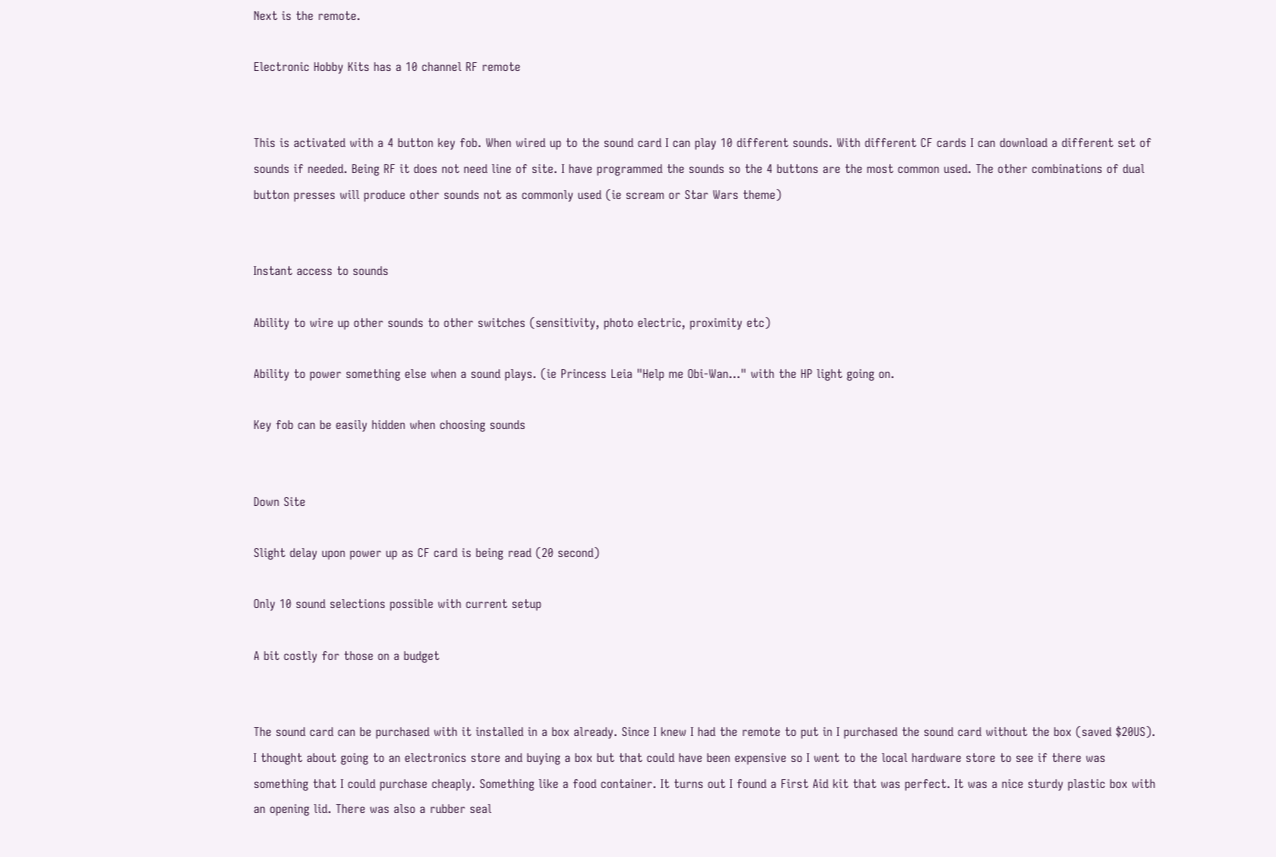Next is the remote.

Electronic Hobby Kits has a 10 channel RF remote


This is activated with a 4 button key fob. When wired up to the sound card I can play 10 different sounds. With different CF cards I can download a different set of sounds if needed. Being RF it does not need line of site. I have programmed the sounds so the 4 buttons are the most common used. The other combinations of dual button presses will produce other sounds not as commonly used (ie scream or Star Wars theme)


Instant access to sounds

Ability to wire up other sounds to other switches (sensitivity, photo electric, proximity etc)

Ability to power something else when a sound plays. (ie Princess Leia "Help me Obi-Wan..." with the HP light going on.

Key fob can be easily hidden when choosing sounds


Down Site

Slight delay upon power up as CF card is being read (20 second)

Only 10 sound selections possible with current setup

A bit costly for those on a budget


The sound card can be purchased with it installed in a box already. Since I knew I had the remote to put in I purchased the sound card without the box (saved $20US). I thought about going to an electronics store and buying a box but that could have been expensive so I went to the local hardware store to see if there was something that I could purchase cheaply. Something like a food container. It turns out I found a First Aid kit that was perfect. It was a nice sturdy plastic box with an opening lid. There was also a rubber seal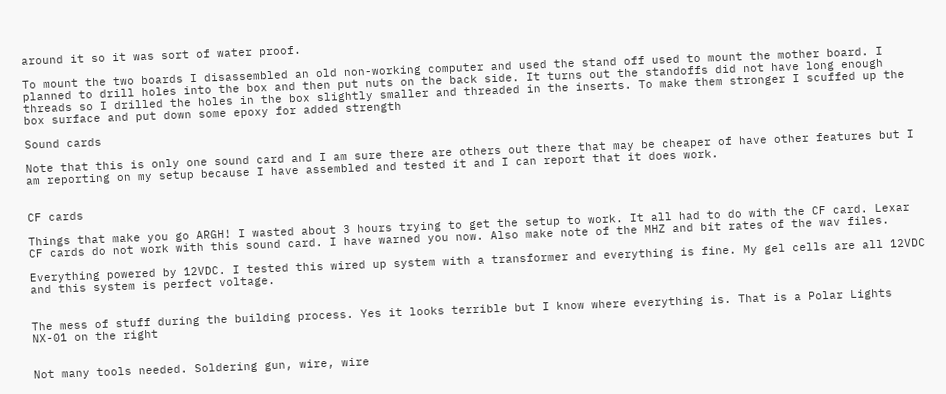around it so it was sort of water proof.

To mount the two boards I disassembled an old non-working computer and used the stand off used to mount the mother board. I planned to drill holes into the box and then put nuts on the back side. It turns out the standoffs did not have long enough threads so I drilled the holes in the box slightly smaller and threaded in the inserts. To make them stronger I scuffed up the box surface and put down some epoxy for added strength

Sound cards

Note that this is only one sound card and I am sure there are others out there that may be cheaper of have other features but I am reporting on my setup because I have assembled and tested it and I can report that it does work.


CF cards

Things that make you go ARGH! I wasted about 3 hours trying to get the setup to work. It all had to do with the CF card. Lexar CF cards do not work with this sound card. I have warned you now. Also make note of the MHZ and bit rates of the wav files.

Everything powered by 12VDC. I tested this wired up system with a transformer and everything is fine. My gel cells are all 12VDC and this system is perfect voltage.


The mess of stuff during the building process. Yes it looks terrible but I know where everything is. That is a Polar Lights NX-01 on the right


Not many tools needed. Soldering gun, wire, wire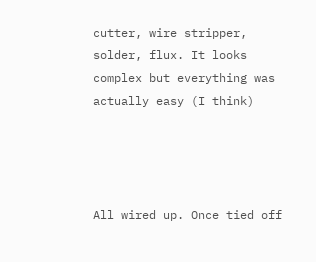cutter, wire stripper, solder, flux. It looks complex but everything was actually easy (I think)




All wired up. Once tied off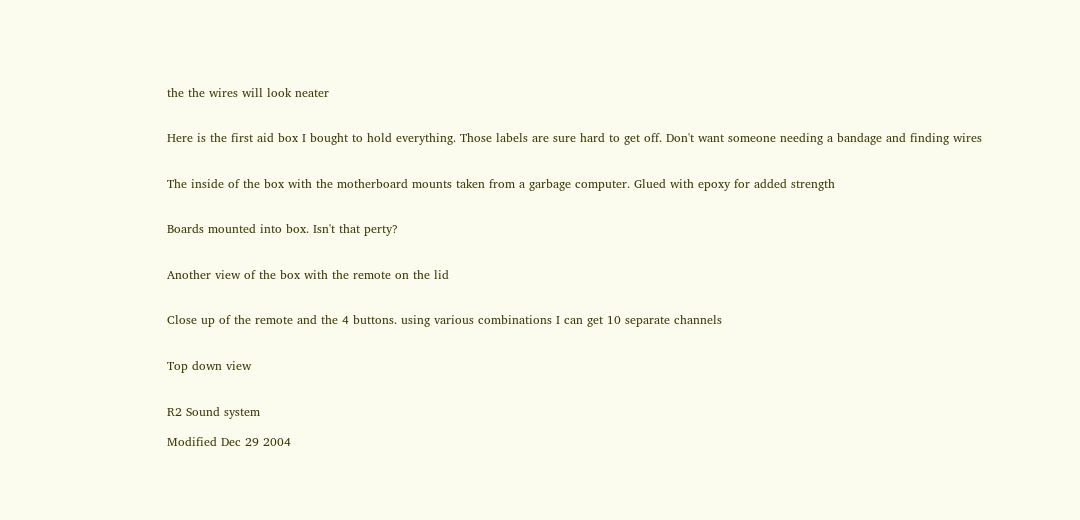the the wires will look neater


Here is the first aid box I bought to hold everything. Those labels are sure hard to get off. Don't want someone needing a bandage and finding wires


The inside of the box with the motherboard mounts taken from a garbage computer. Glued with epoxy for added strength


Boards mounted into box. Isn't that perty?


Another view of the box with the remote on the lid


Close up of the remote and the 4 buttons. using various combinations I can get 10 separate channels


Top down view


R2 Sound system

Modified Dec 29 2004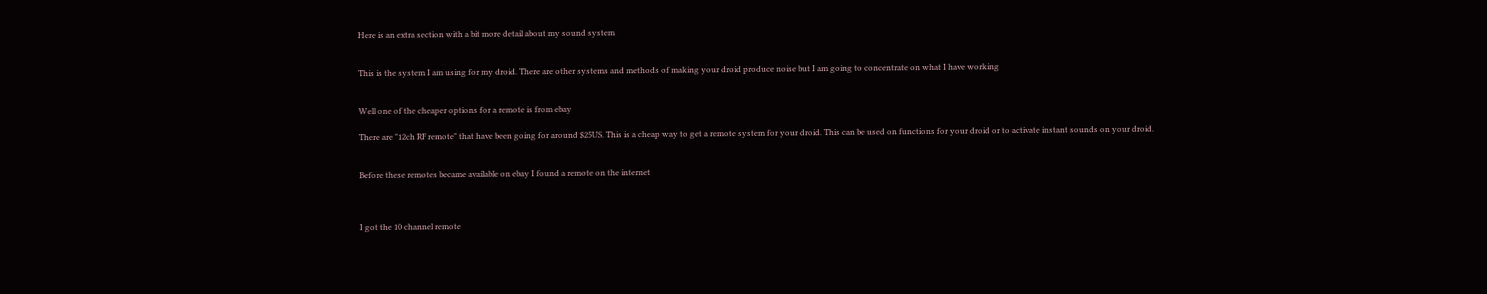Here is an extra section with a bit more detail about my sound system


This is the system I am using for my droid. There are other systems and methods of making your droid produce noise but I am going to concentrate on what I have working


Well one of the cheaper options for a remote is from ebay

There are "12ch RF remote" that have been going for around $25US. This is a cheap way to get a remote system for your droid. This can be used on functions for your droid or to activate instant sounds on your droid.


Before these remotes became available on ebay I found a remote on the internet



I got the 10 channel remote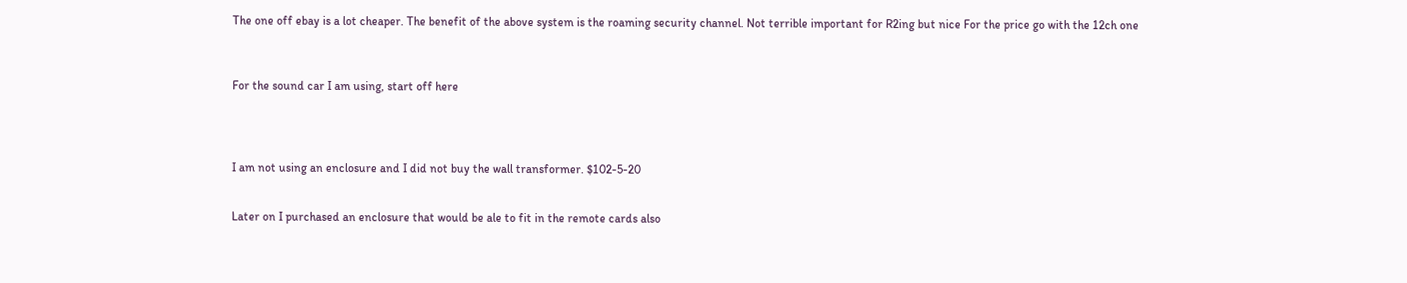The one off ebay is a lot cheaper. The benefit of the above system is the roaming security channel. Not terrible important for R2ing but nice For the price go with the 12ch one



For the sound car I am using, start off here




I am not using an enclosure and I did not buy the wall transformer. $102-5-20


Later on I purchased an enclosure that would be ale to fit in the remote cards also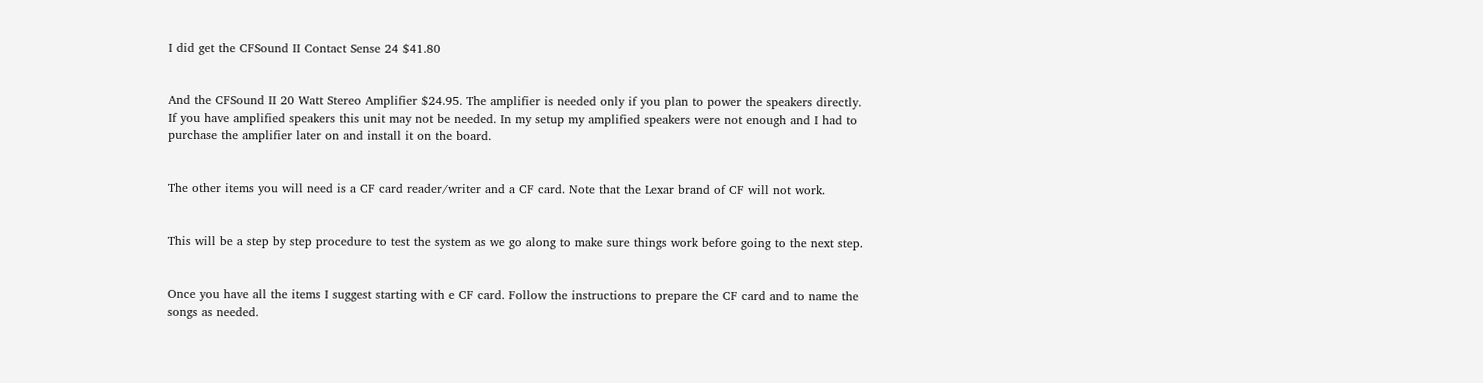I did get the CFSound II Contact Sense 24 $41.80


And the CFSound II 20 Watt Stereo Amplifier $24.95. The amplifier is needed only if you plan to power the speakers directly. If you have amplified speakers this unit may not be needed. In my setup my amplified speakers were not enough and I had to purchase the amplifier later on and install it on the board.


The other items you will need is a CF card reader/writer and a CF card. Note that the Lexar brand of CF will not work.


This will be a step by step procedure to test the system as we go along to make sure things work before going to the next step.


Once you have all the items I suggest starting with e CF card. Follow the instructions to prepare the CF card and to name the songs as needed.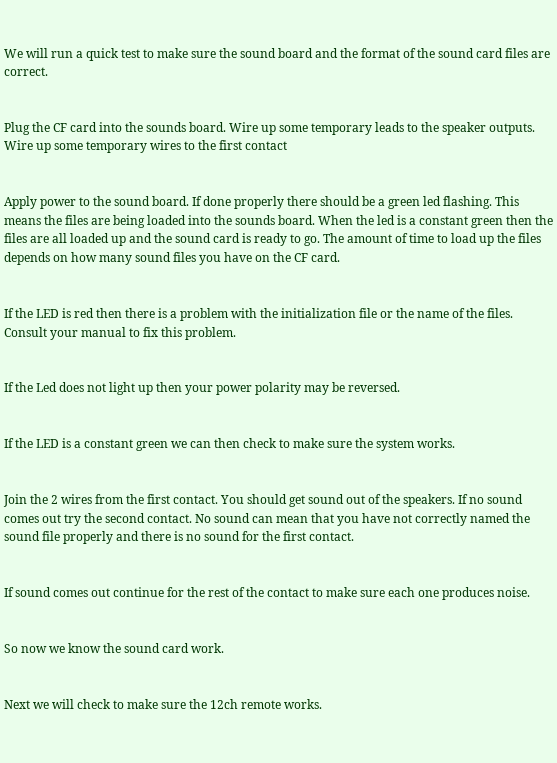We will run a quick test to make sure the sound board and the format of the sound card files are correct.


Plug the CF card into the sounds board. Wire up some temporary leads to the speaker outputs. Wire up some temporary wires to the first contact


Apply power to the sound board. If done properly there should be a green led flashing. This means the files are being loaded into the sounds board. When the led is a constant green then the files are all loaded up and the sound card is ready to go. The amount of time to load up the files depends on how many sound files you have on the CF card.


If the LED is red then there is a problem with the initialization file or the name of the files. Consult your manual to fix this problem.


If the Led does not light up then your power polarity may be reversed.


If the LED is a constant green we can then check to make sure the system works.


Join the 2 wires from the first contact. You should get sound out of the speakers. If no sound comes out try the second contact. No sound can mean that you have not correctly named the sound file properly and there is no sound for the first contact.


If sound comes out continue for the rest of the contact to make sure each one produces noise.


So now we know the sound card work.


Next we will check to make sure the 12ch remote works.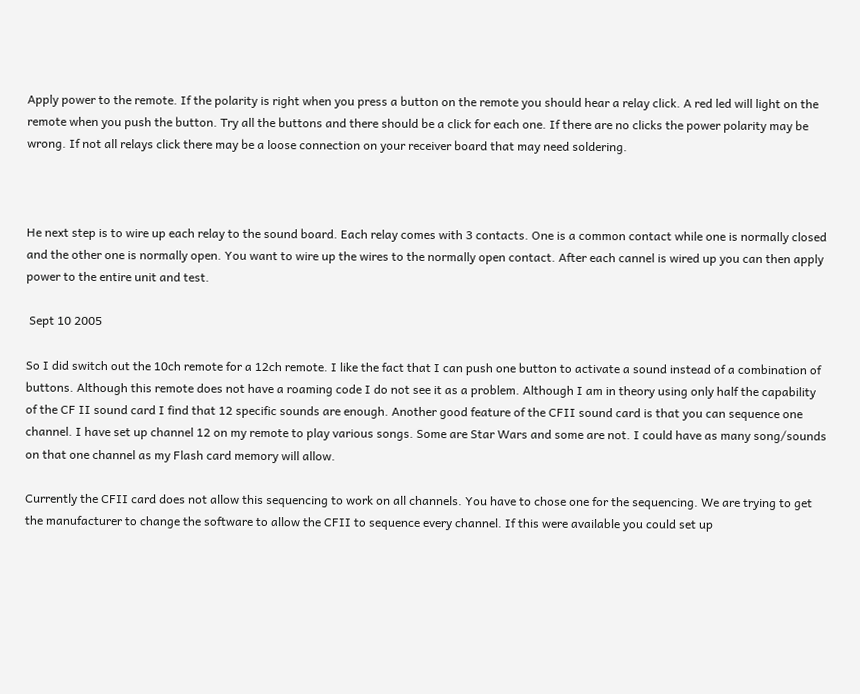Apply power to the remote. If the polarity is right when you press a button on the remote you should hear a relay click. A red led will light on the remote when you push the button. Try all the buttons and there should be a click for each one. If there are no clicks the power polarity may be wrong. If not all relays click there may be a loose connection on your receiver board that may need soldering.



He next step is to wire up each relay to the sound board. Each relay comes with 3 contacts. One is a common contact while one is normally closed and the other one is normally open. You want to wire up the wires to the normally open contact. After each cannel is wired up you can then apply power to the entire unit and test.

 Sept 10 2005

So I did switch out the 10ch remote for a 12ch remote. I like the fact that I can push one button to activate a sound instead of a combination of buttons. Although this remote does not have a roaming code I do not see it as a problem. Although I am in theory using only half the capability of the CF II sound card I find that 12 specific sounds are enough. Another good feature of the CFII sound card is that you can sequence one channel. I have set up channel 12 on my remote to play various songs. Some are Star Wars and some are not. I could have as many song/sounds on that one channel as my Flash card memory will allow.

Currently the CFII card does not allow this sequencing to work on all channels. You have to chose one for the sequencing. We are trying to get the manufacturer to change the software to allow the CFII to sequence every channel. If this were available you could set up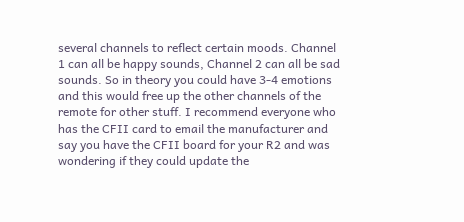several channels to reflect certain moods. Channel 1 can all be happy sounds, Channel 2 can all be sad sounds. So in theory you could have 3-4 emotions and this would free up the other channels of the remote for other stuff. I recommend everyone who has the CFII card to email the manufacturer and say you have the CFII board for your R2 and was wondering if they could update the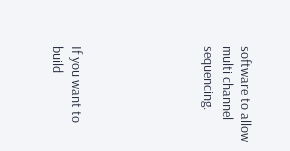software to allow multi channel sequencing.






If you want to build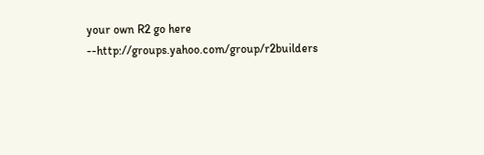your own R2 go here --http://groups.yahoo.com/group/r2builders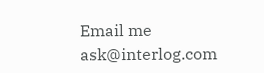Email me ask@interlog.com